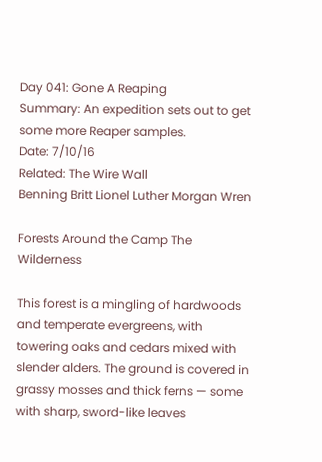Day 041: Gone A Reaping
Summary: An expedition sets out to get some more Reaper samples.
Date: 7/10/16
Related: The Wire Wall
Benning Britt Lionel Luther Morgan Wren

Forests Around the Camp The Wilderness

This forest is a mingling of hardwoods and temperate evergreens, with towering oaks and cedars mixed with slender alders. The ground is covered in grassy mosses and thick ferns — some with sharp, sword-like leaves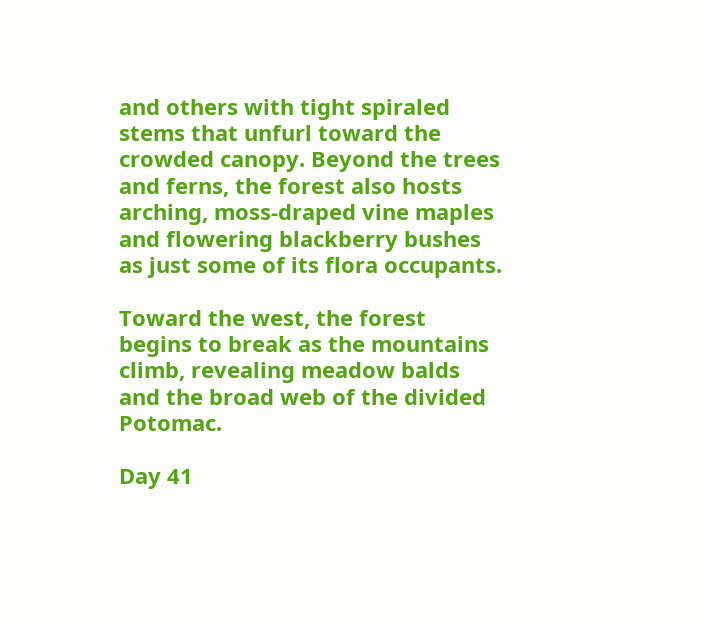and others with tight spiraled stems that unfurl toward the crowded canopy. Beyond the trees and ferns, the forest also hosts arching, moss-draped vine maples and flowering blackberry bushes as just some of its flora occupants.

Toward the west, the forest begins to break as the mountains climb, revealing meadow balds and the broad web of the divided Potomac.

Day 41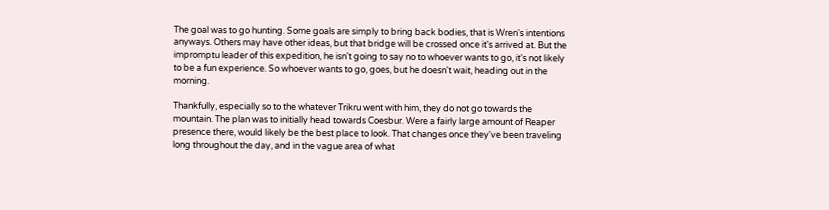The goal was to go hunting. Some goals are simply to bring back bodies, that is Wren's intentions anyways. Others may have other ideas, but that bridge will be crossed once it's arrived at. But the impromptu leader of this expedition, he isn't going to say no to whoever wants to go, it's not likely to be a fun experience. So whoever wants to go, goes, but he doesn't wait, heading out in the morning.

Thankfully, especially so to the whatever Trikru went with him, they do not go towards the mountain. The plan was to initially head towards Coesbur. Were a fairly large amount of Reaper presence there, would likely be the best place to look. That changes once they've been traveling long throughout the day, and in the vague area of what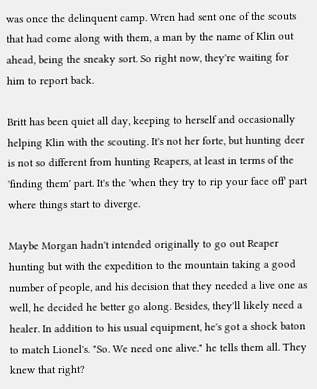was once the delinquent camp. Wren had sent one of the scouts that had come along with them, a man by the name of Klin out ahead, being the sneaky sort. So right now, they're waiting for him to report back.

Britt has been quiet all day, keeping to herself and occasionally helping Klin with the scouting. It's not her forte, but hunting deer is not so different from hunting Reapers, at least in terms of the 'finding them' part. It's the 'when they try to rip your face off' part where things start to diverge.

Maybe Morgan hadn't intended originally to go out Reaper hunting but with the expedition to the mountain taking a good number of people, and his decision that they needed a live one as well, he decided he better go along. Besides, they'll likely need a healer. In addition to his usual equipment, he's got a shock baton to match Lionel's. "So. We need one alive." he tells them all. They knew that right?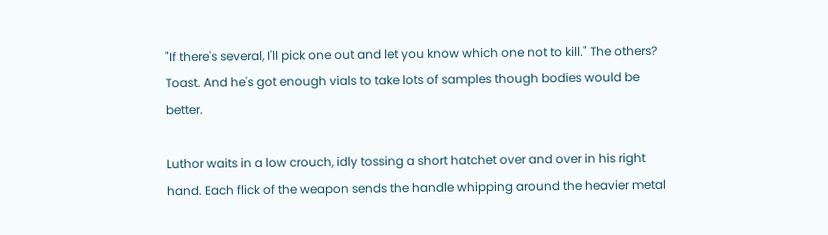"If there's several, I'll pick one out and let you know which one not to kill." The others? Toast. And he's got enough vials to take lots of samples though bodies would be better.

Luthor waits in a low crouch, idly tossing a short hatchet over and over in his right hand. Each flick of the weapon sends the handle whipping around the heavier metal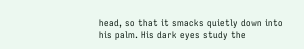head, so that it smacks quietly down into his palm. His dark eyes study the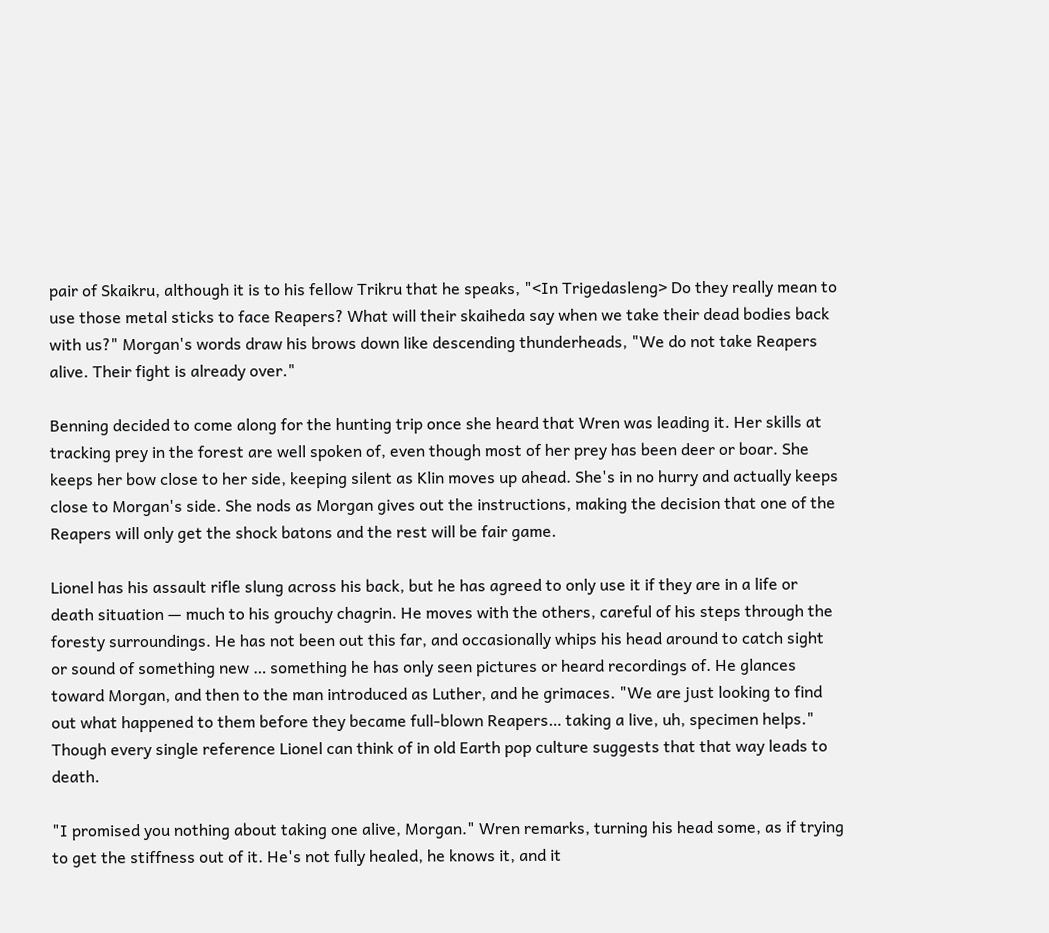pair of Skaikru, although it is to his fellow Trikru that he speaks, "<In Trigedasleng> Do they really mean to use those metal sticks to face Reapers? What will their skaiheda say when we take their dead bodies back with us?" Morgan's words draw his brows down like descending thunderheads, "We do not take Reapers alive. Their fight is already over."

Benning decided to come along for the hunting trip once she heard that Wren was leading it. Her skills at tracking prey in the forest are well spoken of, even though most of her prey has been deer or boar. She keeps her bow close to her side, keeping silent as Klin moves up ahead. She's in no hurry and actually keeps close to Morgan's side. She nods as Morgan gives out the instructions, making the decision that one of the Reapers will only get the shock batons and the rest will be fair game.

Lionel has his assault rifle slung across his back, but he has agreed to only use it if they are in a life or death situation — much to his grouchy chagrin. He moves with the others, careful of his steps through the foresty surroundings. He has not been out this far, and occasionally whips his head around to catch sight or sound of something new … something he has only seen pictures or heard recordings of. He glances toward Morgan, and then to the man introduced as Luther, and he grimaces. "We are just looking to find out what happened to them before they became full-blown Reapers… taking a live, uh, specimen helps." Though every single reference Lionel can think of in old Earth pop culture suggests that that way leads to death.

"I promised you nothing about taking one alive, Morgan." Wren remarks, turning his head some, as if trying to get the stiffness out of it. He's not fully healed, he knows it, and it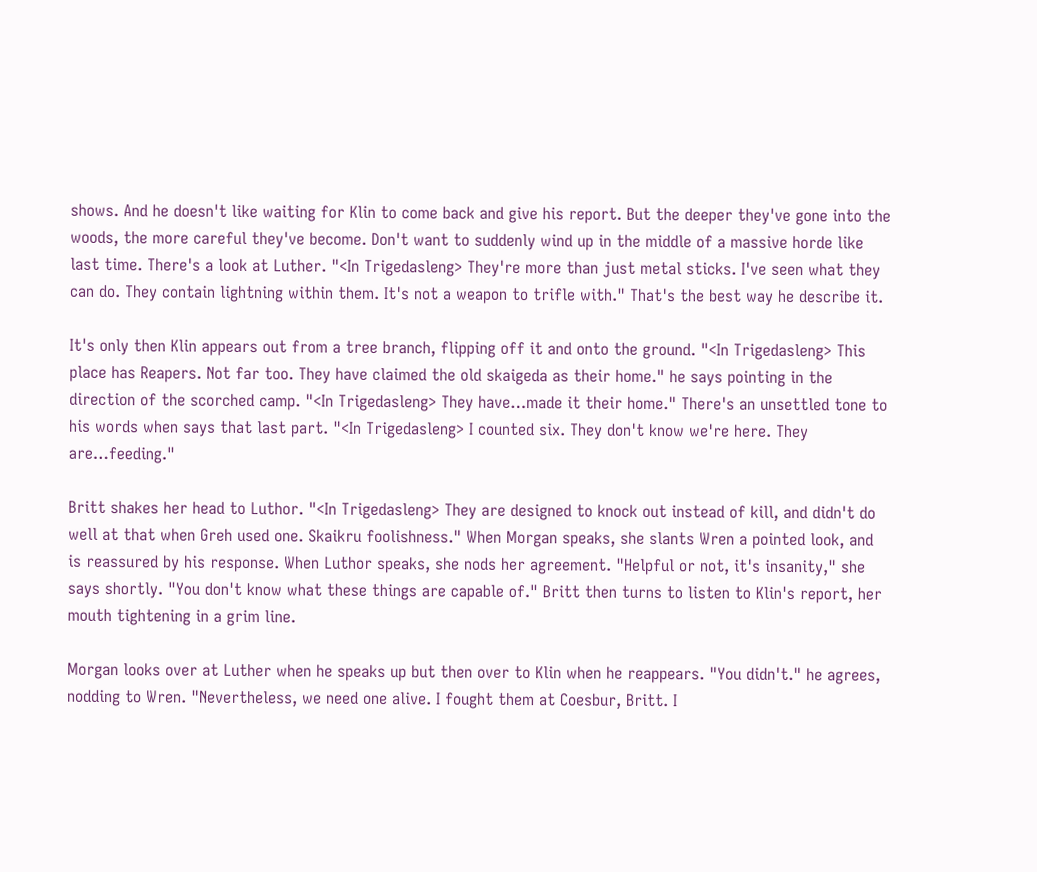shows. And he doesn't like waiting for Klin to come back and give his report. But the deeper they've gone into the woods, the more careful they've become. Don't want to suddenly wind up in the middle of a massive horde like last time. There's a look at Luther. "<In Trigedasleng> They're more than just metal sticks. I've seen what they can do. They contain lightning within them. It's not a weapon to trifle with." That's the best way he describe it.

It's only then Klin appears out from a tree branch, flipping off it and onto the ground. "<In Trigedasleng> This place has Reapers. Not far too. They have claimed the old skaigeda as their home." he says pointing in the direction of the scorched camp. "<In Trigedasleng> They have…made it their home." There's an unsettled tone to his words when says that last part. "<In Trigedasleng> I counted six. They don't know we're here. They are…feeding."

Britt shakes her head to Luthor. "<In Trigedasleng> They are designed to knock out instead of kill, and didn't do well at that when Greh used one. Skaikru foolishness." When Morgan speaks, she slants Wren a pointed look, and is reassured by his response. When Luthor speaks, she nods her agreement. "Helpful or not, it's insanity," she says shortly. "You don't know what these things are capable of." Britt then turns to listen to Klin's report, her mouth tightening in a grim line.

Morgan looks over at Luther when he speaks up but then over to Klin when he reappears. "You didn't." he agrees, nodding to Wren. "Nevertheless, we need one alive. I fought them at Coesbur, Britt. I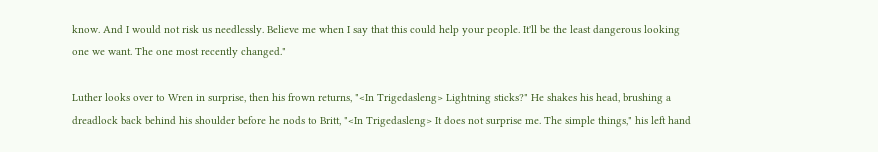know. And I would not risk us needlessly. Believe me when I say that this could help your people. It'll be the least dangerous looking one we want. The one most recently changed."

Luther looks over to Wren in surprise, then his frown returns, "<In Trigedasleng> Lightning sticks?" He shakes his head, brushing a dreadlock back behind his shoulder before he nods to Britt, "<In Trigedasleng> It does not surprise me. The simple things," his left hand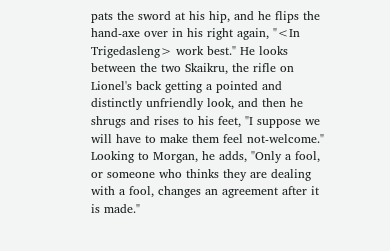pats the sword at his hip, and he flips the hand-axe over in his right again, "<In Trigedasleng> work best." He looks between the two Skaikru, the rifle on Lionel's back getting a pointed and distinctly unfriendly look, and then he shrugs and rises to his feet, "I suppose we will have to make them feel not-welcome." Looking to Morgan, he adds, "Only a fool, or someone who thinks they are dealing with a fool, changes an agreement after it is made."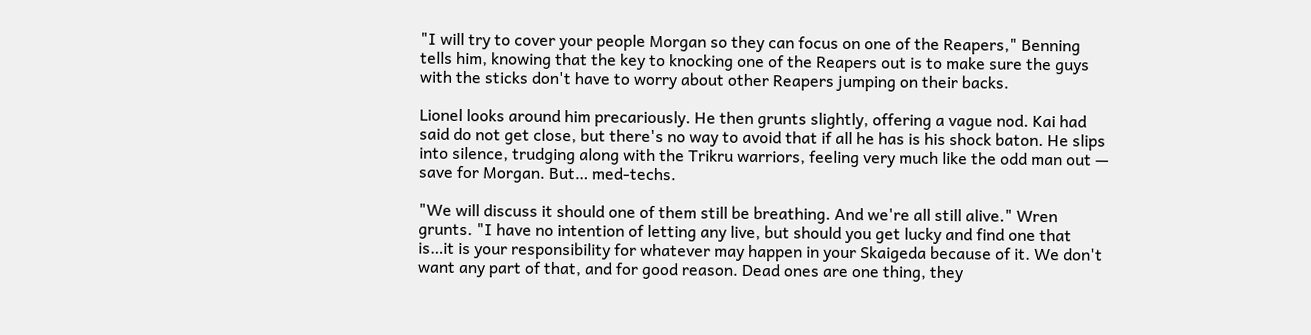"I will try to cover your people Morgan so they can focus on one of the Reapers," Benning tells him, knowing that the key to knocking one of the Reapers out is to make sure the guys with the sticks don't have to worry about other Reapers jumping on their backs.

Lionel looks around him precariously. He then grunts slightly, offering a vague nod. Kai had said do not get close, but there's no way to avoid that if all he has is his shock baton. He slips into silence, trudging along with the Trikru warriors, feeling very much like the odd man out — save for Morgan. But… med-techs.

"We will discuss it should one of them still be breathing. And we're all still alive." Wren grunts. "I have no intention of letting any live, but should you get lucky and find one that is…it is your responsibility for whatever may happen in your Skaigeda because of it. We don't want any part of that, and for good reason. Dead ones are one thing, they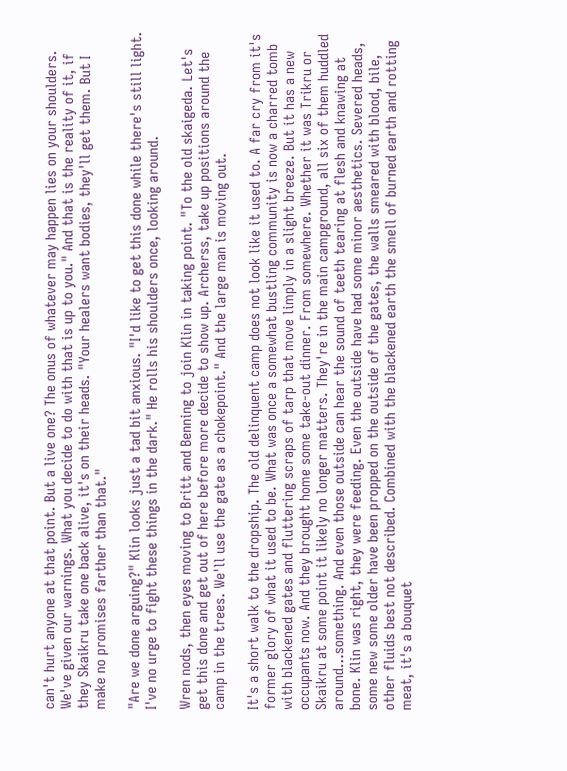can't hurt anyone at that point. But a live one? The onus of whatever may happen lies on your shoulders. We've given our warnings. What you decide to do with that is up to you." And that is the reality of it, if they Skaikru take one back alive, it's on their heads. "Your healers want bodies, they'll get them. But I make no promises farther than that."

"Are we done arguing?" Klin looks just a tad bit anxious. "I'd like to get this done while there's still light. I've no urge to fight these things in the dark." He rolls his shoulders once, looking around.

Wren nods, then eyes moving to Britt and Benning to join Klin in taking point. "To the old skaigeda. Let's get this done and get out of here before more decide to show up. Archerss, take up positions around the camp in the trees. We'll use the gate as a chokepoint." And the large man is moving out.

It's a short walk to the dropship. The old delinquent camp does not look like it used to. A far cry from it's former glory of what it used to be. What was once a somewhat bustling community is now a charred tomb with blackened gates and fluttering scraps of tarp that move limply in a slight breeze. But it has a new occupants now. And they brought home some take-out dinner. From somewhere. Whether it was Trikru or Skaikru at some point it likely no longer matters. They're in the main campground, all six of them huddled around…something. And even those outside can hear the sound of teeth tearing at flesh and knawing at bone. Klin was right, they were feeding. Even the outside have had some minor aesthetics. Severed heads, some new some older have been propped on the outside of the gates, the walls smeared with blood, bile, other fluids best not described. Combined with the blackened earth the smell of burned earth and rotting meat, it's a bouquet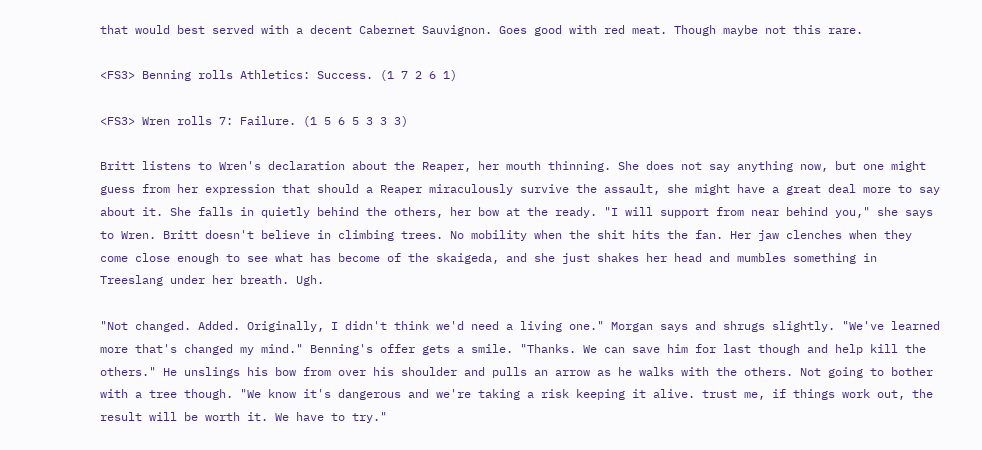that would best served with a decent Cabernet Sauvignon. Goes good with red meat. Though maybe not this rare.

<FS3> Benning rolls Athletics: Success. (1 7 2 6 1)

<FS3> Wren rolls 7: Failure. (1 5 6 5 3 3 3)

Britt listens to Wren's declaration about the Reaper, her mouth thinning. She does not say anything now, but one might guess from her expression that should a Reaper miraculously survive the assault, she might have a great deal more to say about it. She falls in quietly behind the others, her bow at the ready. "I will support from near behind you," she says to Wren. Britt doesn't believe in climbing trees. No mobility when the shit hits the fan. Her jaw clenches when they come close enough to see what has become of the skaigeda, and she just shakes her head and mumbles something in Treeslang under her breath. Ugh.

"Not changed. Added. Originally, I didn't think we'd need a living one." Morgan says and shrugs slightly. "We've learned more that's changed my mind." Benning's offer gets a smile. "Thanks. We can save him for last though and help kill the others." He unslings his bow from over his shoulder and pulls an arrow as he walks with the others. Not going to bother with a tree though. "We know it's dangerous and we're taking a risk keeping it alive. trust me, if things work out, the result will be worth it. We have to try."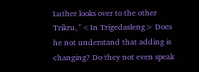Luther looks over to the other Trikru, "<In Trigedasleng> Does he not understand that adding is changing? Do they not even speak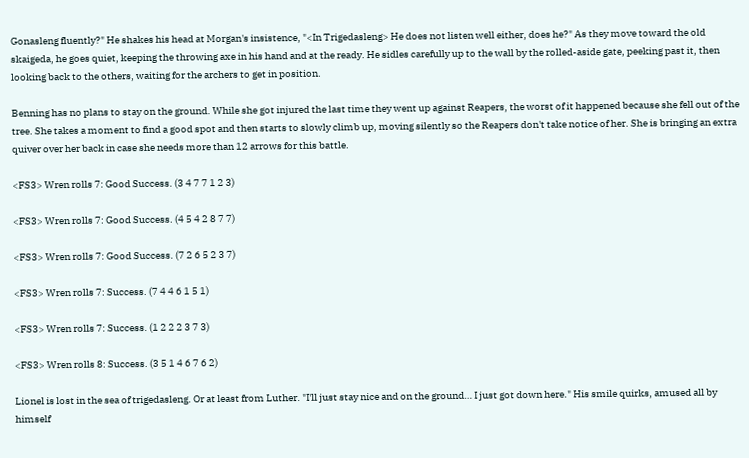Gonasleng fluently?" He shakes his head at Morgan's insistence, "<In Trigedasleng> He does not listen well either, does he?" As they move toward the old skaigeda, he goes quiet, keeping the throwing axe in his hand and at the ready. He sidles carefully up to the wall by the rolled-aside gate, peeking past it, then looking back to the others, waiting for the archers to get in position.

Benning has no plans to stay on the ground. While she got injured the last time they went up against Reapers, the worst of it happened because she fell out of the tree. She takes a moment to find a good spot and then starts to slowly climb up, moving silently so the Reapers don't take notice of her. She is bringing an extra quiver over her back in case she needs more than 12 arrows for this battle.

<FS3> Wren rolls 7: Good Success. (3 4 7 7 1 2 3)

<FS3> Wren rolls 7: Good Success. (4 5 4 2 8 7 7)

<FS3> Wren rolls 7: Good Success. (7 2 6 5 2 3 7)

<FS3> Wren rolls 7: Success. (7 4 4 6 1 5 1)

<FS3> Wren rolls 7: Success. (1 2 2 2 3 7 3)

<FS3> Wren rolls 8: Success. (3 5 1 4 6 7 6 2)

Lionel is lost in the sea of trigedasleng. Or at least from Luther. "I'll just stay nice and on the ground… I just got down here." His smile quirks, amused all by himself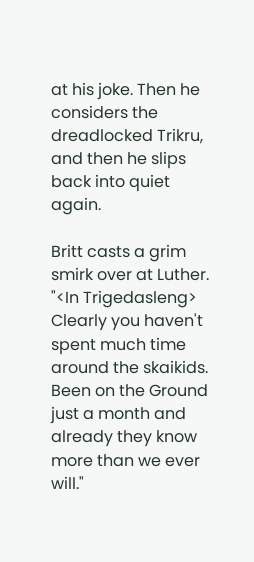at his joke. Then he considers the dreadlocked Trikru, and then he slips back into quiet again.

Britt casts a grim smirk over at Luther. "<In Trigedasleng> Clearly you haven't spent much time around the skaikids. Been on the Ground just a month and already they know more than we ever will."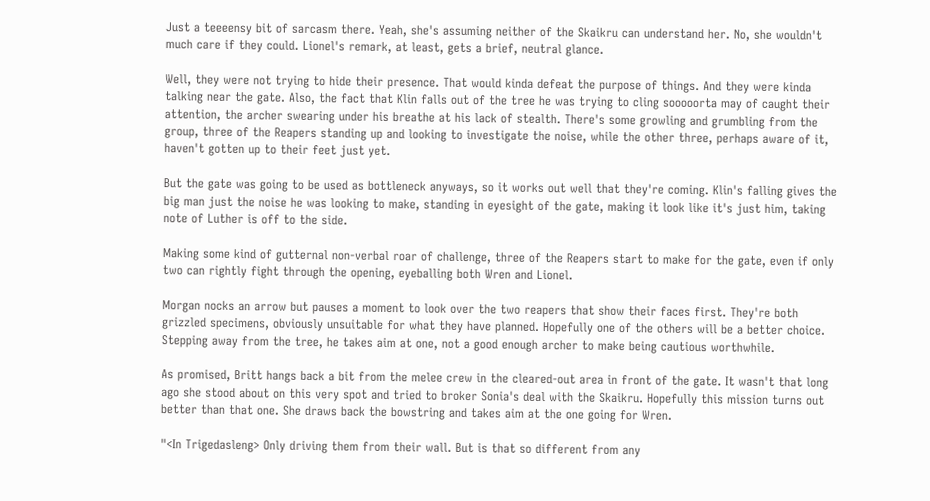Just a teeeensy bit of sarcasm there. Yeah, she's assuming neither of the Skaikru can understand her. No, she wouldn't much care if they could. Lionel's remark, at least, gets a brief, neutral glance.

Well, they were not trying to hide their presence. That would kinda defeat the purpose of things. And they were kinda talking near the gate. Also, the fact that Klin falls out of the tree he was trying to cling sooooorta may of caught their attention, the archer swearing under his breathe at his lack of stealth. There's some growling and grumbling from the group, three of the Reapers standing up and looking to investigate the noise, while the other three, perhaps aware of it, haven't gotten up to their feet just yet.

But the gate was going to be used as bottleneck anyways, so it works out well that they're coming. Klin's falling gives the big man just the noise he was looking to make, standing in eyesight of the gate, making it look like it's just him, taking note of Luther is off to the side.

Making some kind of gutternal non-verbal roar of challenge, three of the Reapers start to make for the gate, even if only two can rightly fight through the opening, eyeballing both Wren and Lionel.

Morgan nocks an arrow but pauses a moment to look over the two reapers that show their faces first. They're both grizzled specimens, obviously unsuitable for what they have planned. Hopefully one of the others will be a better choice. Stepping away from the tree, he takes aim at one, not a good enough archer to make being cautious worthwhile.

As promised, Britt hangs back a bit from the melee crew in the cleared-out area in front of the gate. It wasn't that long ago she stood about on this very spot and tried to broker Sonia's deal with the Skaikru. Hopefully this mission turns out better than that one. She draws back the bowstring and takes aim at the one going for Wren.

"<In Trigedasleng> Only driving them from their wall. But is that so different from any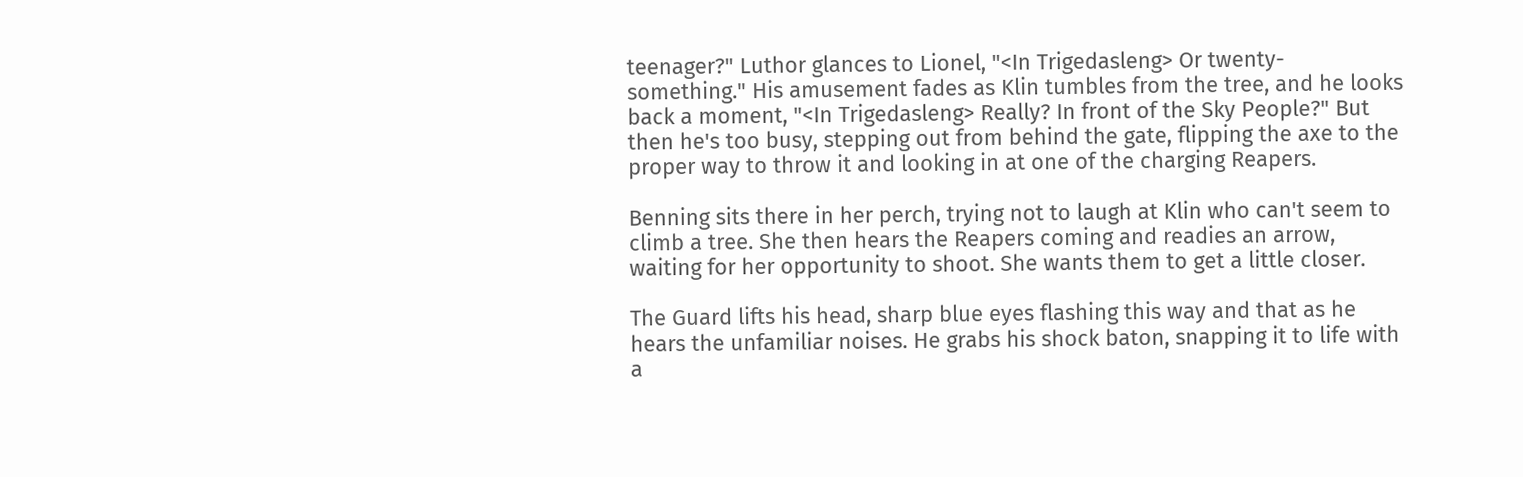teenager?" Luthor glances to Lionel, "<In Trigedasleng> Or twenty-something." His amusement fades as Klin tumbles from the tree, and he looks back a moment, "<In Trigedasleng> Really? In front of the Sky People?" But then he's too busy, stepping out from behind the gate, flipping the axe to the proper way to throw it and looking in at one of the charging Reapers.

Benning sits there in her perch, trying not to laugh at Klin who can't seem to climb a tree. She then hears the Reapers coming and readies an arrow, waiting for her opportunity to shoot. She wants them to get a little closer.

The Guard lifts his head, sharp blue eyes flashing this way and that as he hears the unfamiliar noises. He grabs his shock baton, snapping it to life with a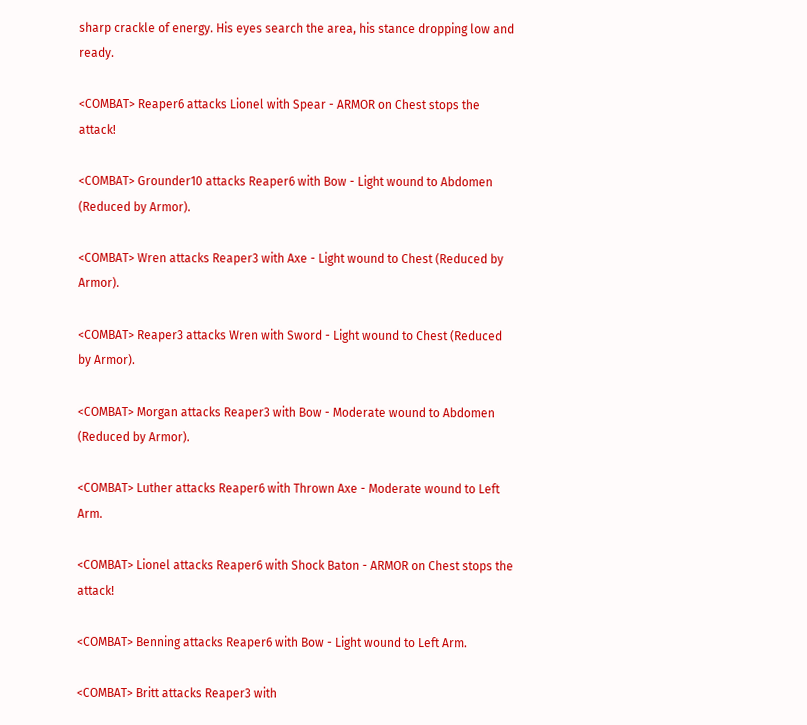sharp crackle of energy. His eyes search the area, his stance dropping low and ready.

<COMBAT> Reaper6 attacks Lionel with Spear - ARMOR on Chest stops the attack!

<COMBAT> Grounder10 attacks Reaper6 with Bow - Light wound to Abdomen (Reduced by Armor).

<COMBAT> Wren attacks Reaper3 with Axe - Light wound to Chest (Reduced by Armor).

<COMBAT> Reaper3 attacks Wren with Sword - Light wound to Chest (Reduced by Armor).

<COMBAT> Morgan attacks Reaper3 with Bow - Moderate wound to Abdomen (Reduced by Armor).

<COMBAT> Luther attacks Reaper6 with Thrown Axe - Moderate wound to Left Arm.

<COMBAT> Lionel attacks Reaper6 with Shock Baton - ARMOR on Chest stops the attack!

<COMBAT> Benning attacks Reaper6 with Bow - Light wound to Left Arm.

<COMBAT> Britt attacks Reaper3 with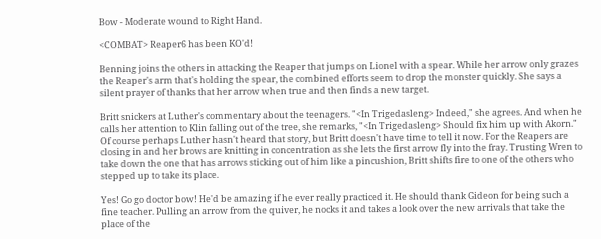Bow - Moderate wound to Right Hand.

<COMBAT> Reaper6 has been KO'd!

Benning joins the others in attacking the Reaper that jumps on Lionel with a spear. While her arrow only grazes the Reaper's arm that's holding the spear, the combined efforts seem to drop the monster quickly. She says a silent prayer of thanks that her arrow when true and then finds a new target.

Britt snickers at Luther's commentary about the teenagers. "<In Trigedasleng> Indeed," she agrees. And when he calls her attention to Klin falling out of the tree, she remarks, "<In Trigedasleng> Should fix him up with Akorn." Of course perhaps Luther hasn't heard that story, but Britt doesn't have time to tell it now. For the Reapers are closing in and her brows are knitting in concentration as she lets the first arrow fly into the fray. Trusting Wren to take down the one that has arrows sticking out of him like a pincushion, Britt shifts fire to one of the others who stepped up to take its place.

Yes! Go go doctor bow! He'd be amazing if he ever really practiced it. He should thank Gideon for being such a fine teacher. Pulling an arrow from the quiver, he nocks it and takes a look over the new arrivals that take the place of the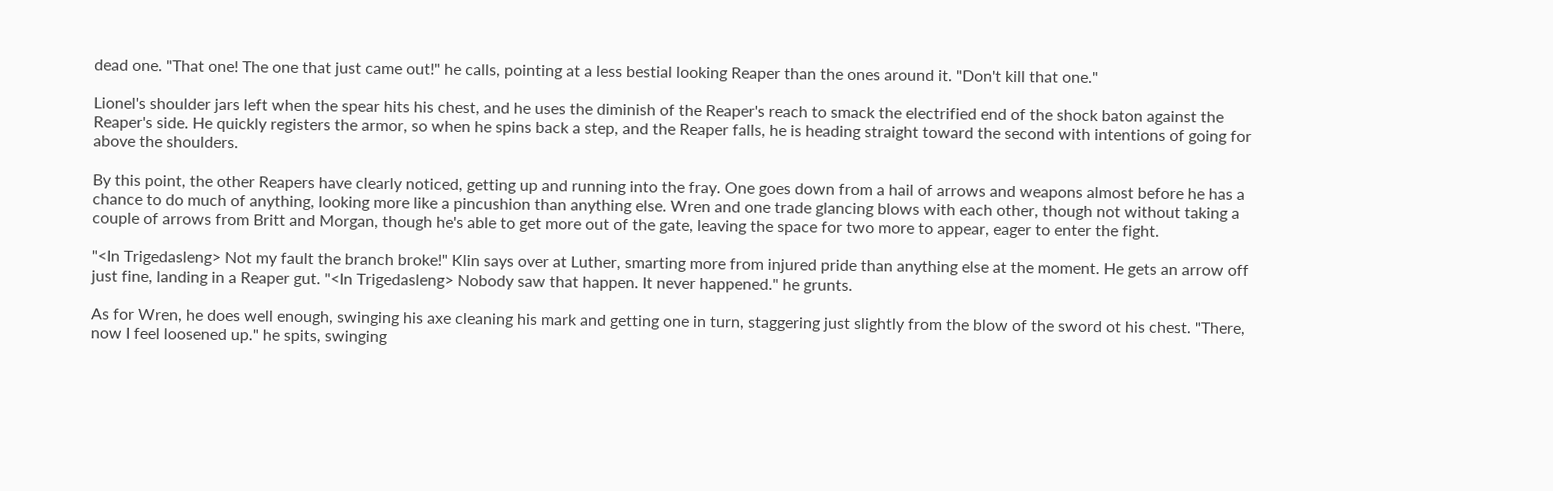dead one. "That one! The one that just came out!" he calls, pointing at a less bestial looking Reaper than the ones around it. "Don't kill that one."

Lionel's shoulder jars left when the spear hits his chest, and he uses the diminish of the Reaper's reach to smack the electrified end of the shock baton against the Reaper's side. He quickly registers the armor, so when he spins back a step, and the Reaper falls, he is heading straight toward the second with intentions of going for above the shoulders.

By this point, the other Reapers have clearly noticed, getting up and running into the fray. One goes down from a hail of arrows and weapons almost before he has a chance to do much of anything, looking more like a pincushion than anything else. Wren and one trade glancing blows with each other, though not without taking a couple of arrows from Britt and Morgan, though he's able to get more out of the gate, leaving the space for two more to appear, eager to enter the fight.

"<In Trigedasleng> Not my fault the branch broke!" Klin says over at Luther, smarting more from injured pride than anything else at the moment. He gets an arrow off just fine, landing in a Reaper gut. "<In Trigedasleng> Nobody saw that happen. It never happened." he grunts.

As for Wren, he does well enough, swinging his axe cleaning his mark and getting one in turn, staggering just slightly from the blow of the sword ot his chest. "There, now I feel loosened up." he spits, swinging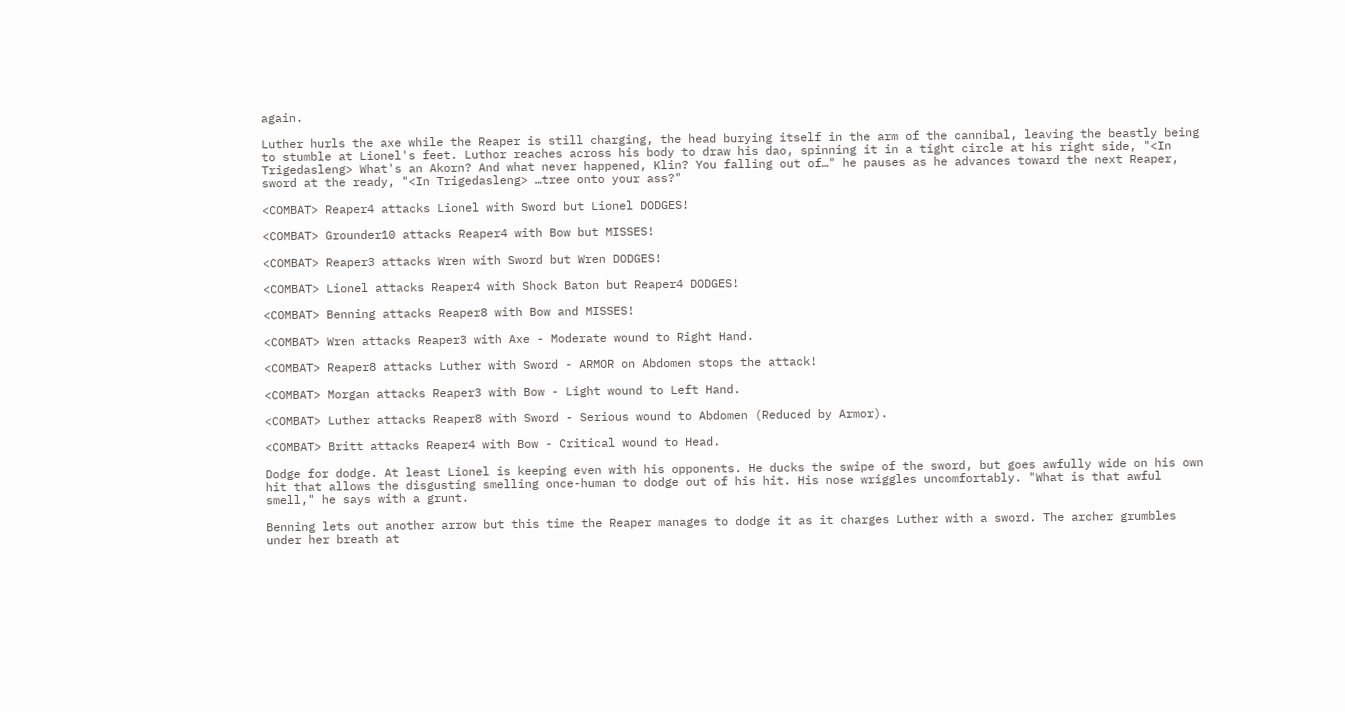again.

Luther hurls the axe while the Reaper is still charging, the head burying itself in the arm of the cannibal, leaving the beastly being to stumble at Lionel's feet. Luthor reaches across his body to draw his dao, spinning it in a tight circle at his right side, "<In Trigedasleng> What's an Akorn? And what never happened, Klin? You falling out of…" he pauses as he advances toward the next Reaper, sword at the ready, "<In Trigedasleng> …tree onto your ass?"

<COMBAT> Reaper4 attacks Lionel with Sword but Lionel DODGES!

<COMBAT> Grounder10 attacks Reaper4 with Bow but MISSES!

<COMBAT> Reaper3 attacks Wren with Sword but Wren DODGES!

<COMBAT> Lionel attacks Reaper4 with Shock Baton but Reaper4 DODGES!

<COMBAT> Benning attacks Reaper8 with Bow and MISSES!

<COMBAT> Wren attacks Reaper3 with Axe - Moderate wound to Right Hand.

<COMBAT> Reaper8 attacks Luther with Sword - ARMOR on Abdomen stops the attack!

<COMBAT> Morgan attacks Reaper3 with Bow - Light wound to Left Hand.

<COMBAT> Luther attacks Reaper8 with Sword - Serious wound to Abdomen (Reduced by Armor).

<COMBAT> Britt attacks Reaper4 with Bow - Critical wound to Head.

Dodge for dodge. At least Lionel is keeping even with his opponents. He ducks the swipe of the sword, but goes awfully wide on his own hit that allows the disgusting smelling once-human to dodge out of his hit. His nose wriggles uncomfortably. "What is that awful smell," he says with a grunt.

Benning lets out another arrow but this time the Reaper manages to dodge it as it charges Luther with a sword. The archer grumbles under her breath at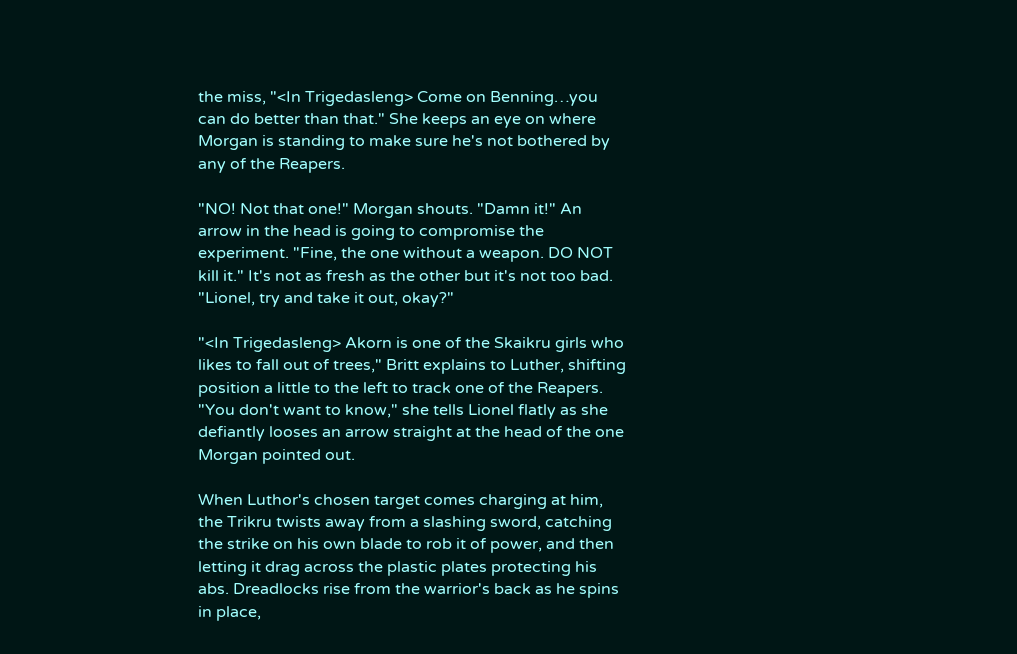the miss, "<In Trigedasleng> Come on Benning…you can do better than that." She keeps an eye on where Morgan is standing to make sure he's not bothered by any of the Reapers.

"NO! Not that one!" Morgan shouts. "Damn it!" An arrow in the head is going to compromise the experiment. "Fine, the one without a weapon. DO NOT kill it." It's not as fresh as the other but it's not too bad. "Lionel, try and take it out, okay?"

"<In Trigedasleng> Akorn is one of the Skaikru girls who likes to fall out of trees," Britt explains to Luther, shifting position a little to the left to track one of the Reapers. "You don't want to know," she tells Lionel flatly as she defiantly looses an arrow straight at the head of the one Morgan pointed out.

When Luthor's chosen target comes charging at him, the Trikru twists away from a slashing sword, catching the strike on his own blade to rob it of power, and then letting it drag across the plastic plates protecting his abs. Dreadlocks rise from the warrior's back as he spins in place,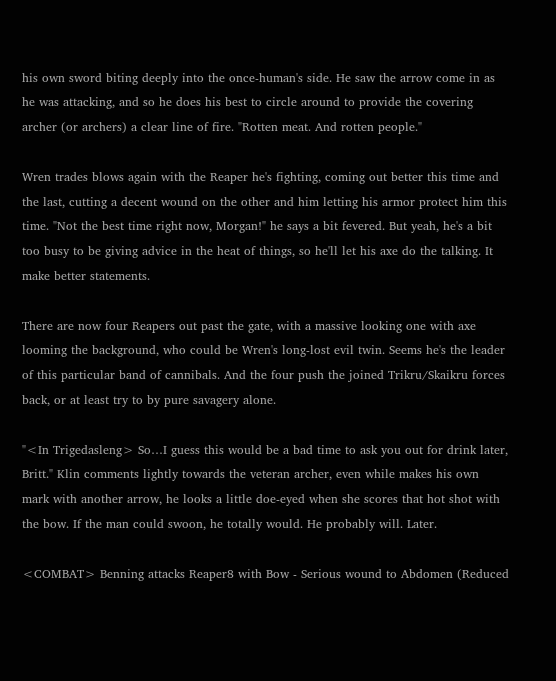his own sword biting deeply into the once-human's side. He saw the arrow come in as he was attacking, and so he does his best to circle around to provide the covering archer (or archers) a clear line of fire. "Rotten meat. And rotten people."

Wren trades blows again with the Reaper he's fighting, coming out better this time and the last, cutting a decent wound on the other and him letting his armor protect him this time. "Not the best time right now, Morgan!" he says a bit fevered. But yeah, he's a bit too busy to be giving advice in the heat of things, so he'll let his axe do the talking. It make better statements.

There are now four Reapers out past the gate, with a massive looking one with axe looming the background, who could be Wren's long-lost evil twin. Seems he's the leader of this particular band of cannibals. And the four push the joined Trikru/Skaikru forces back, or at least try to by pure savagery alone.

"<In Trigedasleng> So…I guess this would be a bad time to ask you out for drink later, Britt." Klin comments lightly towards the veteran archer, even while makes his own mark with another arrow, he looks a little doe-eyed when she scores that hot shot with the bow. If the man could swoon, he totally would. He probably will. Later.

<COMBAT> Benning attacks Reaper8 with Bow - Serious wound to Abdomen (Reduced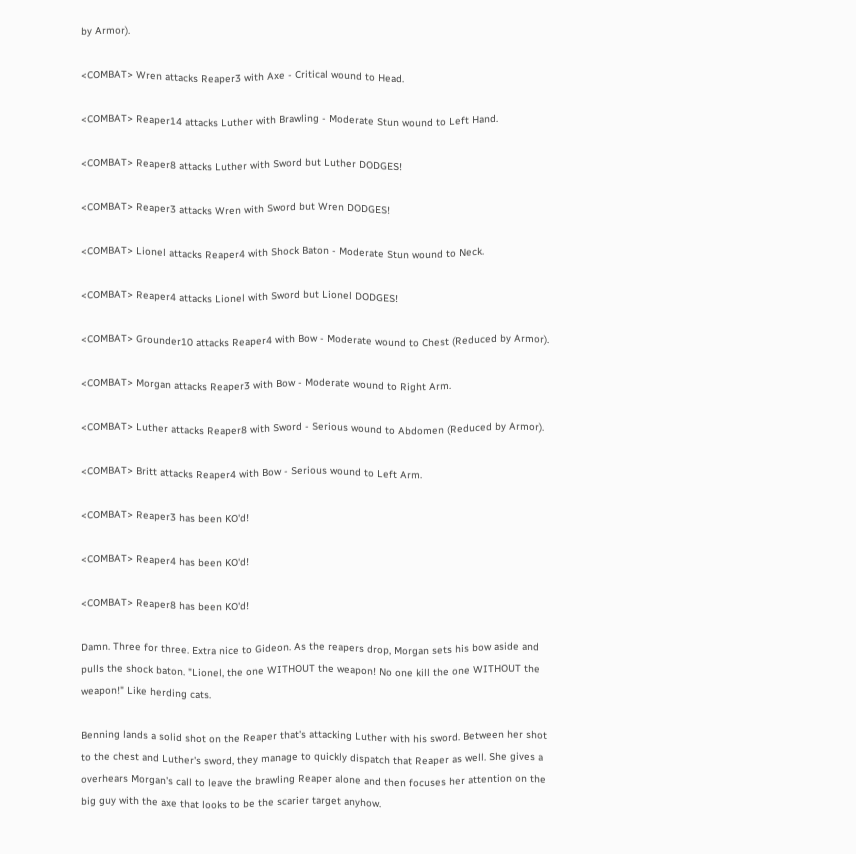by Armor).

<COMBAT> Wren attacks Reaper3 with Axe - Critical wound to Head.

<COMBAT> Reaper14 attacks Luther with Brawling - Moderate Stun wound to Left Hand.

<COMBAT> Reaper8 attacks Luther with Sword but Luther DODGES!

<COMBAT> Reaper3 attacks Wren with Sword but Wren DODGES!

<COMBAT> Lionel attacks Reaper4 with Shock Baton - Moderate Stun wound to Neck.

<COMBAT> Reaper4 attacks Lionel with Sword but Lionel DODGES!

<COMBAT> Grounder10 attacks Reaper4 with Bow - Moderate wound to Chest (Reduced by Armor).

<COMBAT> Morgan attacks Reaper3 with Bow - Moderate wound to Right Arm.

<COMBAT> Luther attacks Reaper8 with Sword - Serious wound to Abdomen (Reduced by Armor).

<COMBAT> Britt attacks Reaper4 with Bow - Serious wound to Left Arm.

<COMBAT> Reaper3 has been KO'd!

<COMBAT> Reaper4 has been KO'd!

<COMBAT> Reaper8 has been KO'd!

Damn. Three for three. Extra nice to Gideon. As the reapers drop, Morgan sets his bow aside and pulls the shock baton. "Lionel, the one WITHOUT the weapon! No one kill the one WITHOUT the weapon!" Like herding cats.

Benning lands a solid shot on the Reaper that's attacking Luther with his sword. Between her shot to the chest and Luther's sword, they manage to quickly dispatch that Reaper as well. She gives a overhears Morgan's call to leave the brawling Reaper alone and then focuses her attention on the big guy with the axe that looks to be the scarier target anyhow.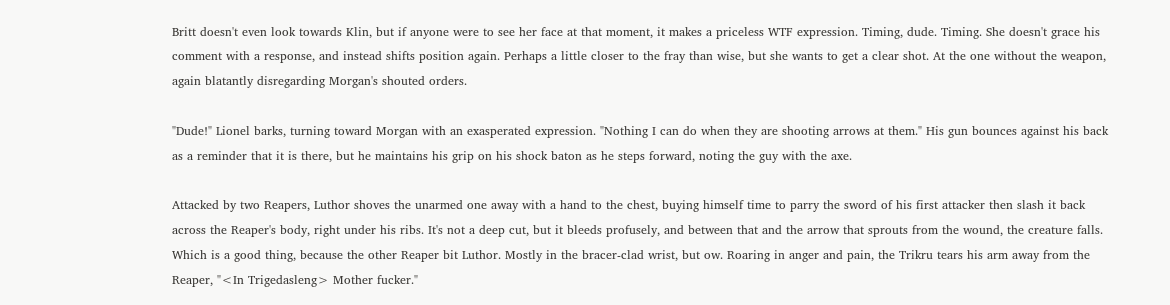Britt doesn't even look towards Klin, but if anyone were to see her face at that moment, it makes a priceless WTF expression. Timing, dude. Timing. She doesn't grace his comment with a response, and instead shifts position again. Perhaps a little closer to the fray than wise, but she wants to get a clear shot. At the one without the weapon, again blatantly disregarding Morgan's shouted orders.

"Dude!" Lionel barks, turning toward Morgan with an exasperated expression. "Nothing I can do when they are shooting arrows at them." His gun bounces against his back as a reminder that it is there, but he maintains his grip on his shock baton as he steps forward, noting the guy with the axe.

Attacked by two Reapers, Luthor shoves the unarmed one away with a hand to the chest, buying himself time to parry the sword of his first attacker then slash it back across the Reaper's body, right under his ribs. It's not a deep cut, but it bleeds profusely, and between that and the arrow that sprouts from the wound, the creature falls. Which is a good thing, because the other Reaper bit Luthor. Mostly in the bracer-clad wrist, but ow. Roaring in anger and pain, the Trikru tears his arm away from the Reaper, "<In Trigedasleng> Mother fucker."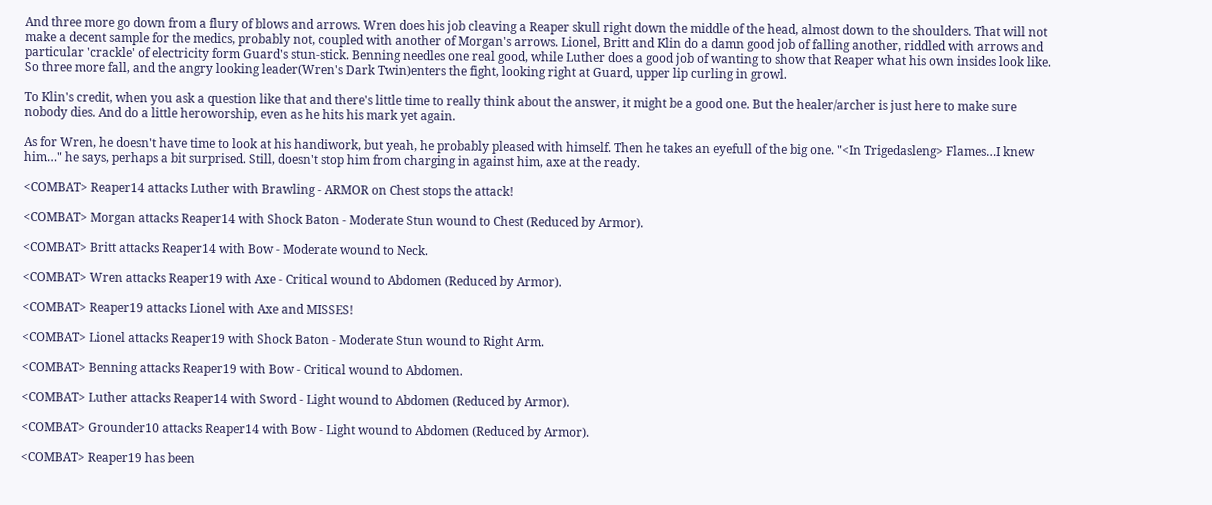And three more go down from a flury of blows and arrows. Wren does his job cleaving a Reaper skull right down the middle of the head, almost down to the shoulders. That will not make a decent sample for the medics, probably not, coupled with another of Morgan's arrows. Lionel, Britt and Klin do a damn good job of falling another, riddled with arrows and particular 'crackle' of electricity form Guard's stun-stick. Benning needles one real good, while Luther does a good job of wanting to show that Reaper what his own insides look like. So three more fall, and the angry looking leader(Wren's Dark Twin)enters the fight, looking right at Guard, upper lip curling in growl.

To Klin's credit, when you ask a question like that and there's little time to really think about the answer, it might be a good one. But the healer/archer is just here to make sure nobody dies. And do a little heroworship, even as he hits his mark yet again.

As for Wren, he doesn't have time to look at his handiwork, but yeah, he probably pleased with himself. Then he takes an eyefull of the big one. "<In Trigedasleng> Flames…I knew him…" he says, perhaps a bit surprised. Still, doesn't stop him from charging in against him, axe at the ready.

<COMBAT> Reaper14 attacks Luther with Brawling - ARMOR on Chest stops the attack!

<COMBAT> Morgan attacks Reaper14 with Shock Baton - Moderate Stun wound to Chest (Reduced by Armor).

<COMBAT> Britt attacks Reaper14 with Bow - Moderate wound to Neck.

<COMBAT> Wren attacks Reaper19 with Axe - Critical wound to Abdomen (Reduced by Armor).

<COMBAT> Reaper19 attacks Lionel with Axe and MISSES!

<COMBAT> Lionel attacks Reaper19 with Shock Baton - Moderate Stun wound to Right Arm.

<COMBAT> Benning attacks Reaper19 with Bow - Critical wound to Abdomen.

<COMBAT> Luther attacks Reaper14 with Sword - Light wound to Abdomen (Reduced by Armor).

<COMBAT> Grounder10 attacks Reaper14 with Bow - Light wound to Abdomen (Reduced by Armor).

<COMBAT> Reaper19 has been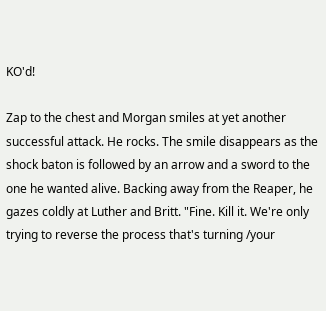KO'd!

Zap to the chest and Morgan smiles at yet another successful attack. He rocks. The smile disappears as the shock baton is followed by an arrow and a sword to the one he wanted alive. Backing away from the Reaper, he gazes coldly at Luther and Britt. "Fine. Kill it. We're only trying to reverse the process that's turning /your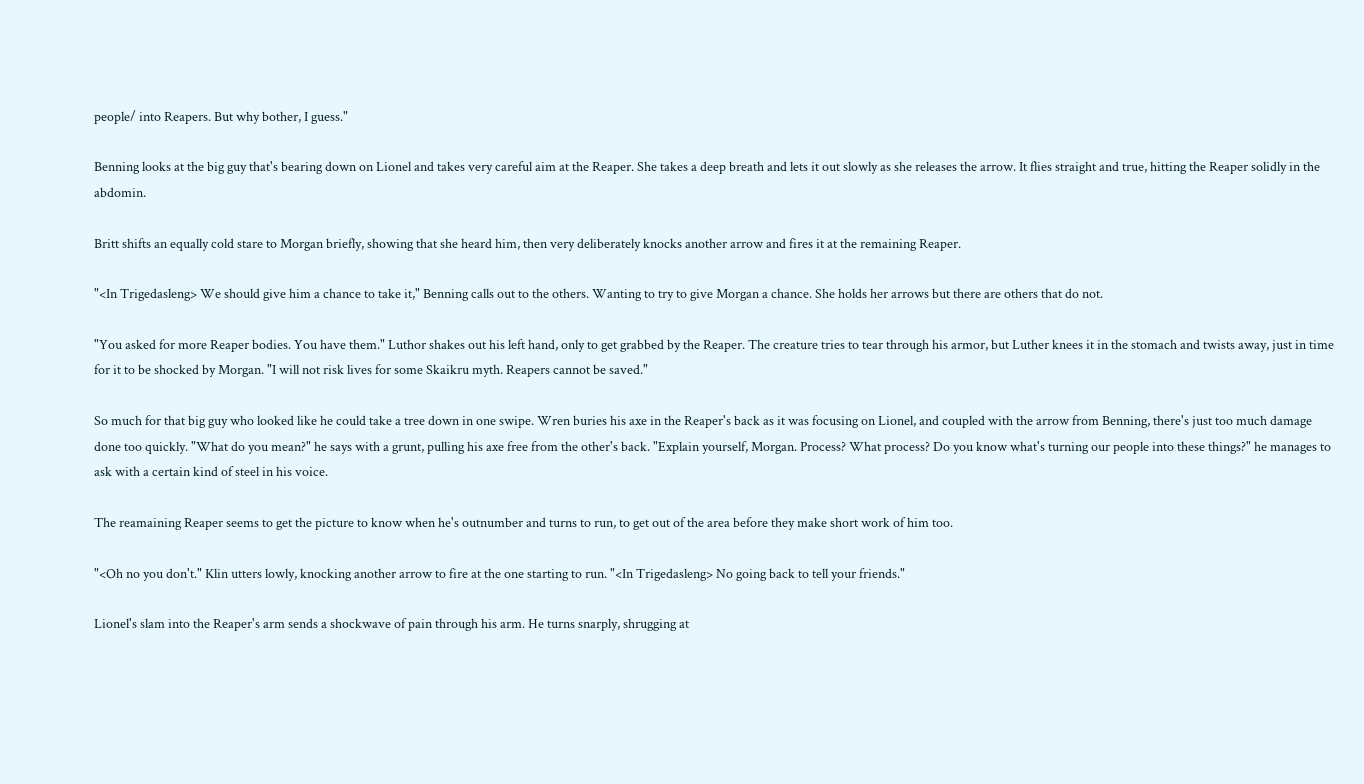people/ into Reapers. But why bother, I guess."

Benning looks at the big guy that's bearing down on Lionel and takes very careful aim at the Reaper. She takes a deep breath and lets it out slowly as she releases the arrow. It flies straight and true, hitting the Reaper solidly in the abdomin.

Britt shifts an equally cold stare to Morgan briefly, showing that she heard him, then very deliberately knocks another arrow and fires it at the remaining Reaper.

"<In Trigedasleng> We should give him a chance to take it," Benning calls out to the others. Wanting to try to give Morgan a chance. She holds her arrows but there are others that do not.

"You asked for more Reaper bodies. You have them." Luthor shakes out his left hand, only to get grabbed by the Reaper. The creature tries to tear through his armor, but Luther knees it in the stomach and twists away, just in time for it to be shocked by Morgan. "I will not risk lives for some Skaikru myth. Reapers cannot be saved."

So much for that big guy who looked like he could take a tree down in one swipe. Wren buries his axe in the Reaper's back as it was focusing on Lionel, and coupled with the arrow from Benning, there's just too much damage done too quickly. "What do you mean?" he says with a grunt, pulling his axe free from the other's back. "Explain yourself, Morgan. Process? What process? Do you know what's turning our people into these things?" he manages to ask with a certain kind of steel in his voice.

The reamaining Reaper seems to get the picture to know when he's outnumber and turns to run, to get out of the area before they make short work of him too.

"<Oh no you don't." Klin utters lowly, knocking another arrow to fire at the one starting to run. "<In Trigedasleng> No going back to tell your friends."

Lionel's slam into the Reaper's arm sends a shockwave of pain through his arm. He turns snarply, shrugging at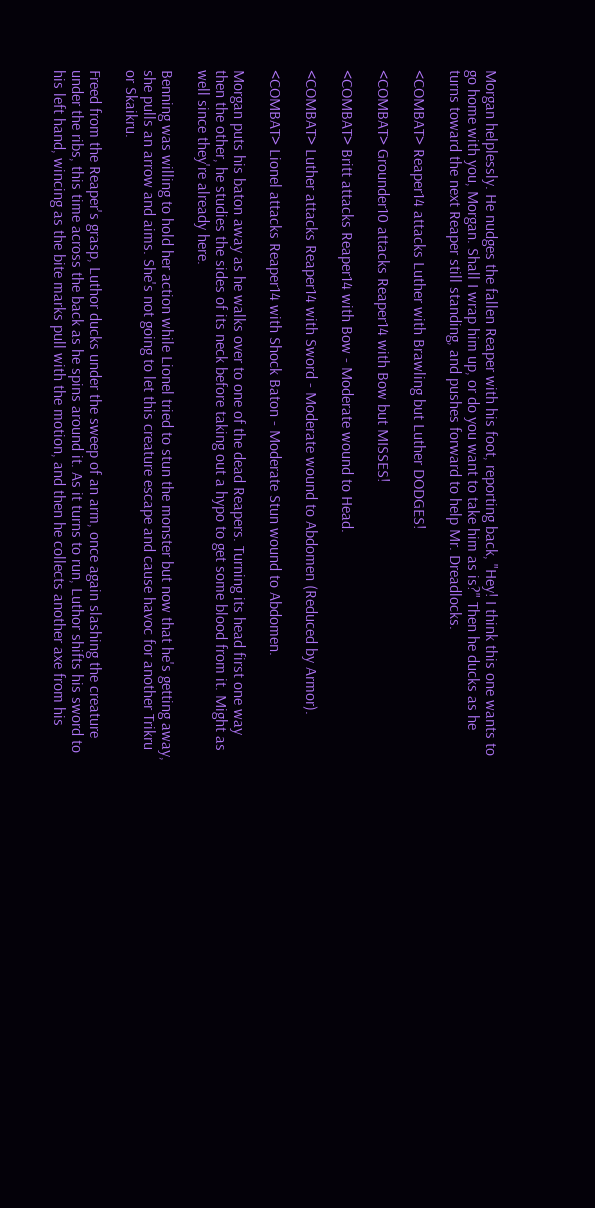Morgan helplessly. He nudges the fallen Reaper with his foot, reporting back, "Hey! I think this one wants to go home with you, Morgan. Shall I wrap him up, or do you want to take him as is?" Then he ducks as he turns toward the next Reaper still standing, and pushes forward to help Mr. Dreadlocks.

<COMBAT> Reaper14 attacks Luther with Brawling but Luther DODGES!

<COMBAT> Grounder10 attacks Reaper14 with Bow but MISSES!

<COMBAT> Britt attacks Reaper14 with Bow - Moderate wound to Head.

<COMBAT> Luther attacks Reaper14 with Sword - Moderate wound to Abdomen (Reduced by Armor).

<COMBAT> Lionel attacks Reaper14 with Shock Baton - Moderate Stun wound to Abdomen.

Morgan puts his baton away as he walks over to one of the dead Reapers. Turning its head first one way then the other, he studies the sides of its neck before taking out a hypo to get some blood from it. Might as well since they're already here.

Benning was willing to hold her action while Lionel tried to stun the monster but now that he's getting away, she pulls an arrow and aims. She's not going to let this creature escape and cause havoc for another Trikru or Skaikru.

Freed from the Reaper's grasp, Luthor ducks under the sweep of an arm, once again slashing the creature under the ribs, this time across the back as he spins around it. As it turns to run, Luthor shifts his sword to his left hand, wincing as the bite marks pull with the motion, and then he collects another axe from his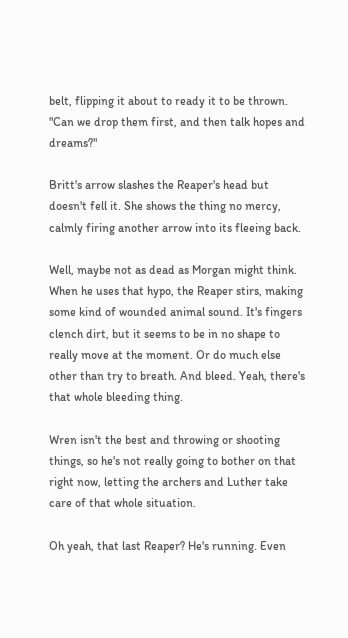belt, flipping it about to ready it to be thrown. "Can we drop them first, and then talk hopes and dreams?"

Britt's arrow slashes the Reaper's head but doesn't fell it. She shows the thing no mercy, calmly firing another arrow into its fleeing back.

Well, maybe not as dead as Morgan might think. When he uses that hypo, the Reaper stirs, making some kind of wounded animal sound. It's fingers clench dirt, but it seems to be in no shape to really move at the moment. Or do much else other than try to breath. And bleed. Yeah, there's that whole bleeding thing.

Wren isn't the best and throwing or shooting things, so he's not really going to bother on that right now, letting the archers and Luther take care of that whole situation.

Oh yeah, that last Reaper? He's running. Even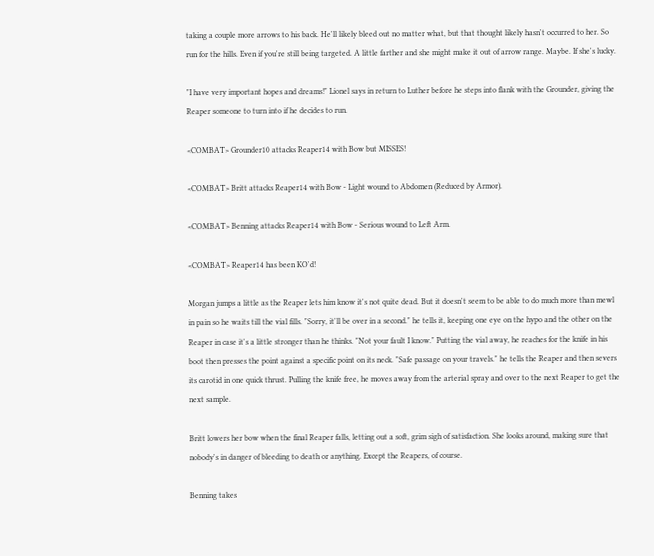taking a couple more arrows to his back. He'll likely bleed out no matter what, but that thought likely hasn't occurred to her. So run for the hills. Even if you're still being targeted. A little farther and she might make it out of arrow range. Maybe. If she's lucky.

"I have very important hopes and dreams!" Lionel says in return to Luther before he steps into flank with the Grounder, giving the Reaper someone to turn into if he decides to run.

<COMBAT> Grounder10 attacks Reaper14 with Bow but MISSES!

<COMBAT> Britt attacks Reaper14 with Bow - Light wound to Abdomen (Reduced by Armor).

<COMBAT> Benning attacks Reaper14 with Bow - Serious wound to Left Arm.

<COMBAT> Reaper14 has been KO'd!

Morgan jumps a little as the Reaper lets him know it's not quite dead. But it doesn't seem to be able to do much more than mewl in pain so he waits till the vial fills. "Sorry, it'll be over in a second." he tells it, keeping one eye on the hypo and the other on the Reaper in case it's a little stronger than he thinks. "Not your fault I know." Putting the vial away, he reaches for the knife in his boot then presses the point against a specific point on its neck. "Safe passage on your travels." he tells the Reaper and then severs its carotid in one quick thrust. Pulling the knife free, he moves away from the arterial spray and over to the next Reaper to get the next sample.

Britt lowers her bow when the final Reaper falls, letting out a soft, grim sigh of satisfaction. She looks around, making sure that nobody's in danger of bleeding to death or anything. Except the Reapers, of course.

Benning takes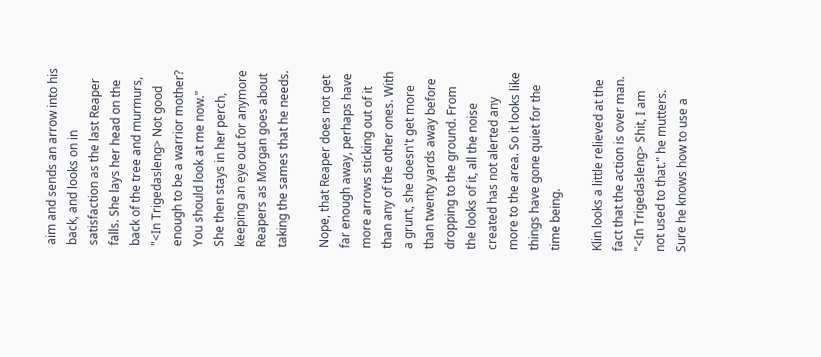aim and sends an arrow into his back, and looks on in satisfaction as the last Reaper falls. She lays her head on the back of the tree and murmurs, "<In Trigedasleng> Not good enough to be a warrior mother? You should look at me now." She then stays in her perch, keeping an eye out for anymore Reapers as Morgan goes about taking the sames that he needs.

Nope, that Reaper does not get far enough away, perhaps have more arrows sticking out of it than any of the other ones. With a grunt, she doesn't get more than twenty yards away before dropping to the ground. From the looks of it, all the noise created has not alerted any more to the area. So it looks like things have gone quiet for the time being.

Klin looks a little relieved at the fact that the action is over man. "<In Trigedasleng> Shit, I am not used to that." he mutters. Sure he knows how to use a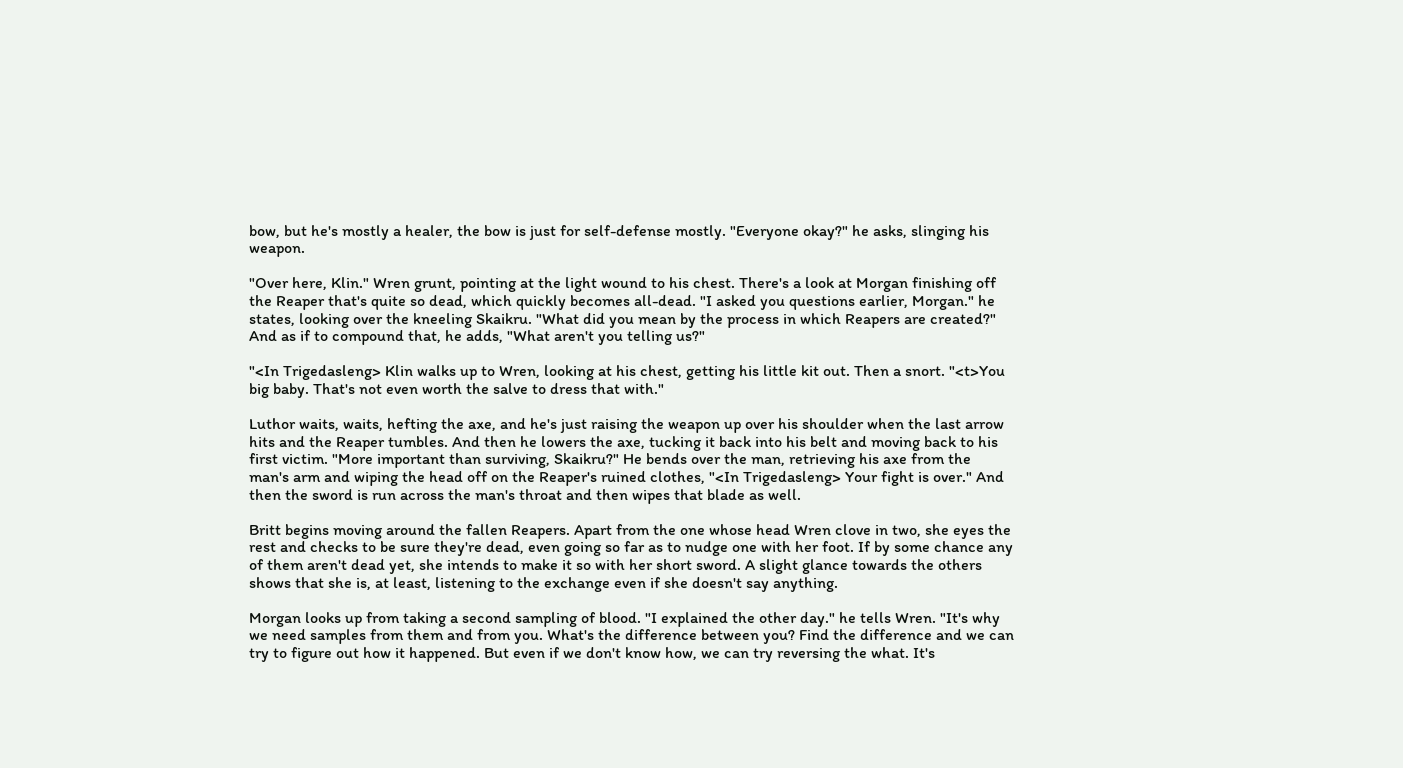bow, but he's mostly a healer, the bow is just for self-defense mostly. "Everyone okay?" he asks, slinging his weapon.

"Over here, Klin." Wren grunt, pointing at the light wound to his chest. There's a look at Morgan finishing off the Reaper that's quite so dead, which quickly becomes all-dead. "I asked you questions earlier, Morgan." he states, looking over the kneeling Skaikru. "What did you mean by the process in which Reapers are created?" And as if to compound that, he adds, "What aren't you telling us?"

"<In Trigedasleng> Klin walks up to Wren, looking at his chest, getting his little kit out. Then a snort. "<t>You big baby. That's not even worth the salve to dress that with."

Luthor waits, waits, hefting the axe, and he's just raising the weapon up over his shoulder when the last arrow hits and the Reaper tumbles. And then he lowers the axe, tucking it back into his belt and moving back to his first victim. "More important than surviving, Skaikru?" He bends over the man, retrieving his axe from the man's arm and wiping the head off on the Reaper's ruined clothes, "<In Trigedasleng> Your fight is over." And then the sword is run across the man's throat and then wipes that blade as well.

Britt begins moving around the fallen Reapers. Apart from the one whose head Wren clove in two, she eyes the rest and checks to be sure they're dead, even going so far as to nudge one with her foot. If by some chance any of them aren't dead yet, she intends to make it so with her short sword. A slight glance towards the others shows that she is, at least, listening to the exchange even if she doesn't say anything.

Morgan looks up from taking a second sampling of blood. "I explained the other day." he tells Wren. "It's why we need samples from them and from you. What's the difference between you? Find the difference and we can try to figure out how it happened. But even if we don't know how, we can try reversing the what. It's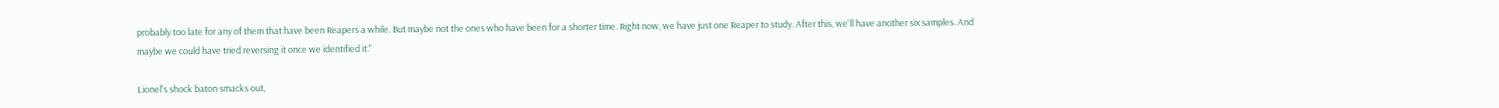probably too late for any of them that have been Reapers a while. But maybe not the ones who have been for a shorter time. Right now, we have just one Reaper to study. After this, we'll have another six samples. And maybe we could have tried reversing it once we identified it."

Lionel's shock baton smacks out,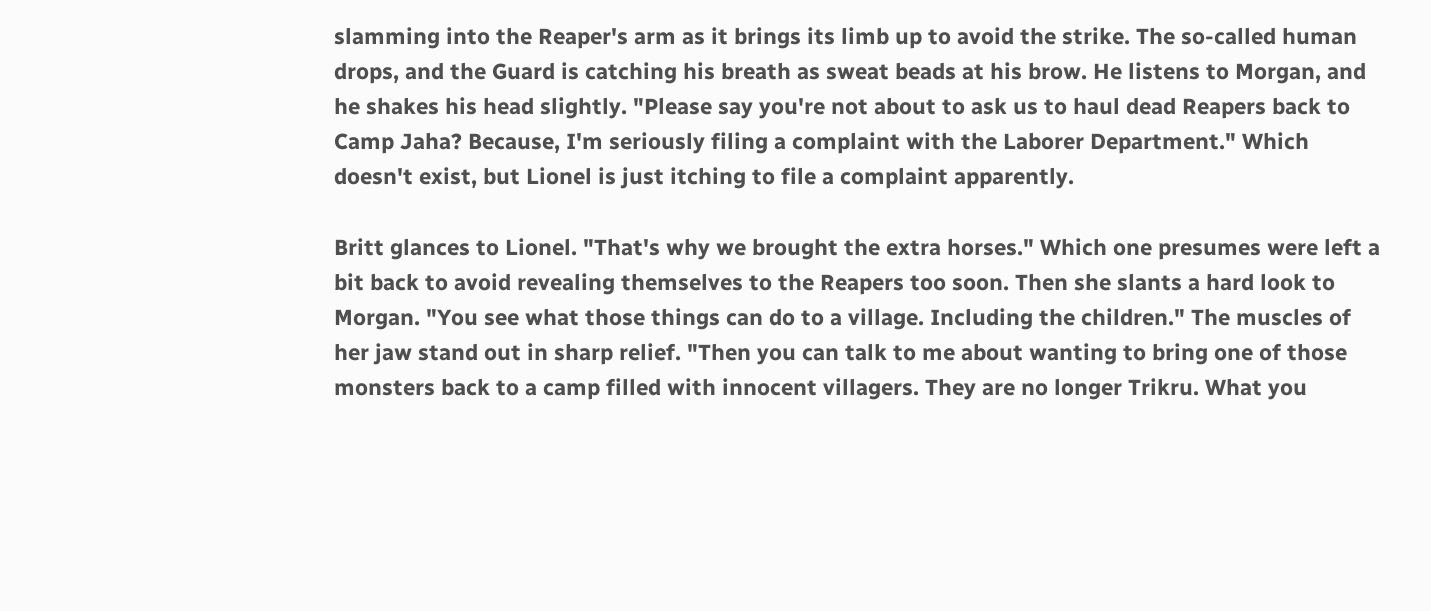slamming into the Reaper's arm as it brings its limb up to avoid the strike. The so-called human drops, and the Guard is catching his breath as sweat beads at his brow. He listens to Morgan, and he shakes his head slightly. "Please say you're not about to ask us to haul dead Reapers back to Camp Jaha? Because, I'm seriously filing a complaint with the Laborer Department." Which doesn't exist, but Lionel is just itching to file a complaint apparently.

Britt glances to Lionel. "That's why we brought the extra horses." Which one presumes were left a bit back to avoid revealing themselves to the Reapers too soon. Then she slants a hard look to Morgan. "You see what those things can do to a village. Including the children." The muscles of her jaw stand out in sharp relief. "Then you can talk to me about wanting to bring one of those monsters back to a camp filled with innocent villagers. They are no longer Trikru. What you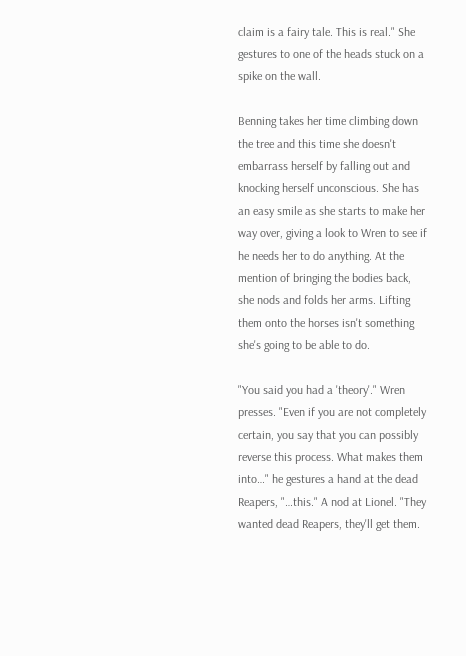claim is a fairy tale. This is real." She gestures to one of the heads stuck on a spike on the wall.

Benning takes her time climbing down the tree and this time she doesn't embarrass herself by falling out and knocking herself unconscious. She has an easy smile as she starts to make her way over, giving a look to Wren to see if he needs her to do anything. At the mention of bringing the bodies back, she nods and folds her arms. Lifting them onto the horses isn't something she's going to be able to do.

"You said you had a 'theory'." Wren presses. "Even if you are not completely certain, you say that you can possibly reverse this process. What makes them into…" he gestures a hand at the dead Reapers, "…this." A nod at Lionel. "They wanted dead Reapers, they'll get them.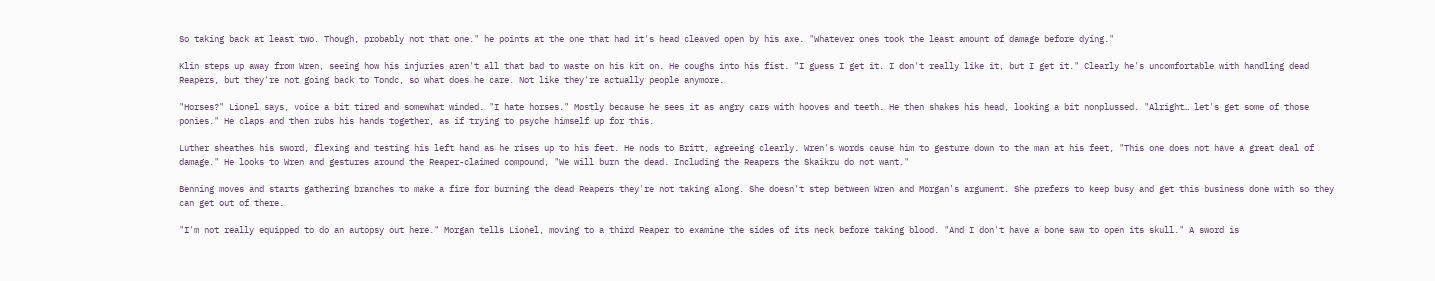So taking back at least two. Though, probably not that one." he points at the one that had it's head cleaved open by his axe. "Whatever ones took the least amount of damage before dying."

Klin steps up away from Wren, seeing how his injuries aren't all that bad to waste on his kit on. He coughs into his fist. "I guess I get it. I don't really like it, but I get it." Clearly he's uncomfortable with handling dead Reapers, but they're not going back to Tondc, so what does he care. Not like they're actually people anymore.

"Horses?" Lionel says, voice a bit tired and somewhat winded. "I hate horses." Mostly because he sees it as angry cars with hooves and teeth. He then shakes his head, looking a bit nonplussed. "Alright… let's get some of those ponies." He claps and then rubs his hands together, as if trying to psyche himself up for this.

Luther sheathes his sword, flexing and testing his left hand as he rises up to his feet. He nods to Britt, agreeing clearly. Wren's words cause him to gesture down to the man at his feet, "This one does not have a great deal of damage." He looks to Wren and gestures around the Reaper-claimed compound, "We will burn the dead. Including the Reapers the Skaikru do not want."

Benning moves and starts gathering branches to make a fire for burning the dead Reapers they're not taking along. She doesn't step between Wren and Morgan's argument. She prefers to keep busy and get this business done with so they can get out of there.

"I'm not really equipped to do an autopsy out here." Morgan tells Lionel, moving to a third Reaper to examine the sides of its neck before taking blood. "And I don't have a bone saw to open its skull." A sword is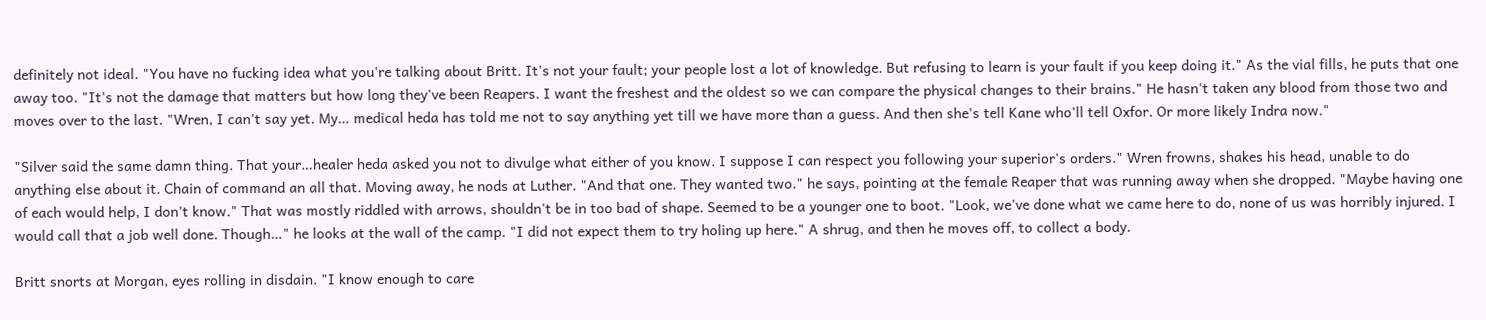definitely not ideal. "You have no fucking idea what you're talking about Britt. It's not your fault; your people lost a lot of knowledge. But refusing to learn is your fault if you keep doing it." As the vial fills, he puts that one away too. "It's not the damage that matters but how long they've been Reapers. I want the freshest and the oldest so we can compare the physical changes to their brains." He hasn't taken any blood from those two and moves over to the last. "Wren, I can't say yet. My… medical heda has told me not to say anything yet till we have more than a guess. And then she's tell Kane who'll tell Oxfor. Or more likely Indra now."

"Silver said the same damn thing. That your…healer heda asked you not to divulge what either of you know. I suppose I can respect you following your superior's orders." Wren frowns, shakes his head, unable to do anything else about it. Chain of command an all that. Moving away, he nods at Luther. "And that one. They wanted two." he says, pointing at the female Reaper that was running away when she dropped. "Maybe having one of each would help, I don't know." That was mostly riddled with arrows, shouldn't be in too bad of shape. Seemed to be a younger one to boot. "Look, we've done what we came here to do, none of us was horribly injured. I would call that a job well done. Though…" he looks at the wall of the camp. "I did not expect them to try holing up here." A shrug, and then he moves off, to collect a body.

Britt snorts at Morgan, eyes rolling in disdain. "I know enough to care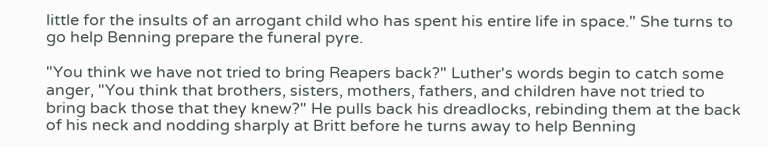little for the insults of an arrogant child who has spent his entire life in space." She turns to go help Benning prepare the funeral pyre.

"You think we have not tried to bring Reapers back?" Luther's words begin to catch some anger, "You think that brothers, sisters, mothers, fathers, and children have not tried to bring back those that they knew?" He pulls back his dreadlocks, rebinding them at the back of his neck and nodding sharply at Britt before he turns away to help Benning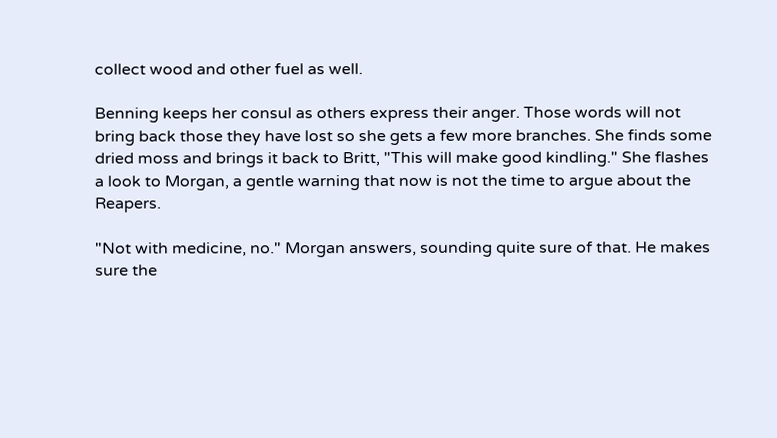collect wood and other fuel as well.

Benning keeps her consul as others express their anger. Those words will not bring back those they have lost so she gets a few more branches. She finds some dried moss and brings it back to Britt, "This will make good kindling." She flashes a look to Morgan, a gentle warning that now is not the time to argue about the Reapers.

"Not with medicine, no." Morgan answers, sounding quite sure of that. He makes sure the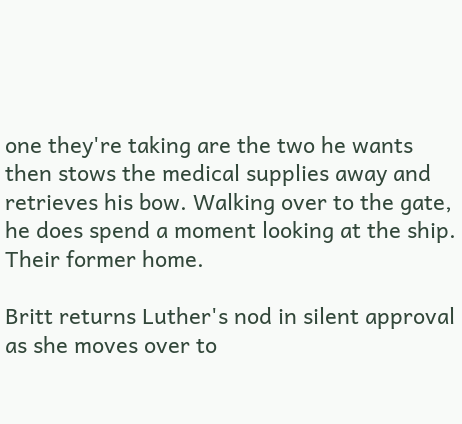one they're taking are the two he wants then stows the medical supplies away and retrieves his bow. Walking over to the gate, he does spend a moment looking at the ship. Their former home.

Britt returns Luther's nod in silent approval as she moves over to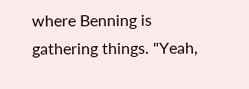where Benning is gathering things. "Yeah,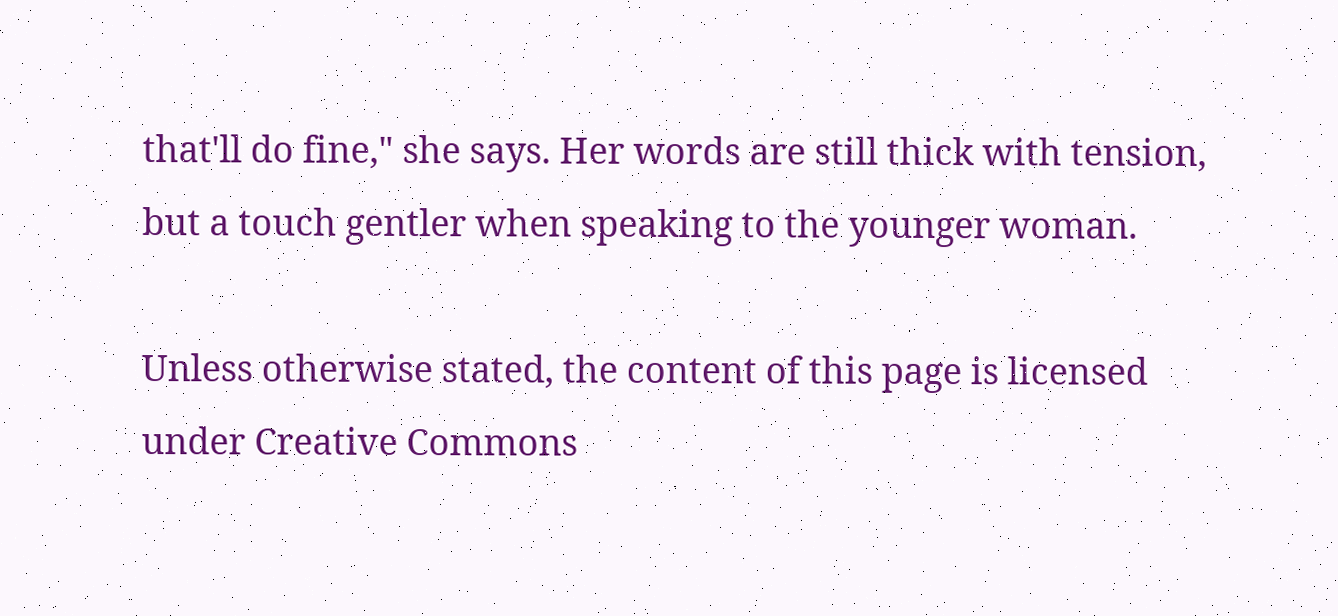that'll do fine," she says. Her words are still thick with tension, but a touch gentler when speaking to the younger woman.

Unless otherwise stated, the content of this page is licensed under Creative Commons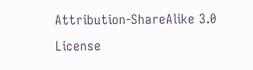Attribution-ShareAlike 3.0 License